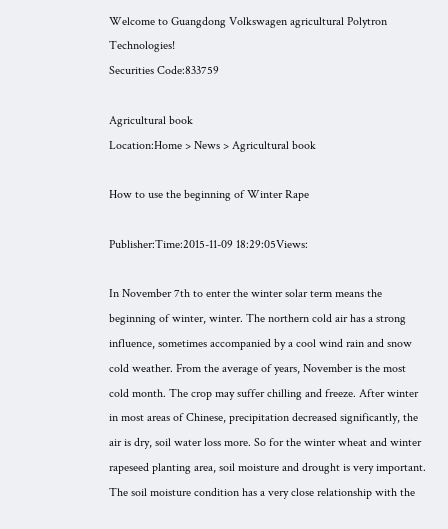Welcome to Guangdong Volkswagen agricultural Polytron Technologies!
Securities Code:833759

Agricultural book
Location:Home > News > Agricultural book

How to use the beginning of Winter Rape

Publisher:Time:2015-11-09 18:29:05Views:

In November 7th to enter the winter solar term means the beginning of winter, winter. The northern cold air has a strong influence, sometimes accompanied by a cool wind rain and snow cold weather. From the average of years, November is the most cold month. The crop may suffer chilling and freeze. After winter in most areas of Chinese, precipitation decreased significantly, the air is dry, soil water loss more. So for the winter wheat and winter rapeseed planting area, soil moisture and drought is very important. The soil moisture condition has a very close relationship with the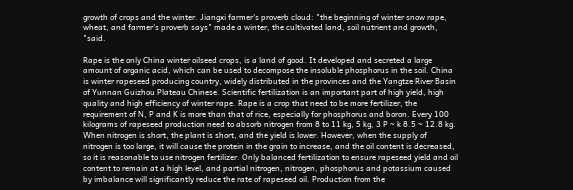growth of crops and the winter. Jiangxi farmer's proverb cloud: "the beginning of winter snow rape, wheat, and farmer's proverb says" made a winter, the cultivated land, soil nutrient and growth, "said.

Rape is the only China winter oilseed crops, is a land of good. It developed and secreted a large amount of organic acid, which can be used to decompose the insoluble phosphorus in the soil. China is winter rapeseed producing country, widely distributed in the provinces and the Yangtze River Basin of Yunnan Guizhou Plateau Chinese. Scientific fertilization is an important part of high yield, high quality and high efficiency of winter rape. Rape is a crop that need to be more fertilizer, the requirement of N, P and K is more than that of rice, especially for phosphorus and boron. Every 100 kilograms of rapeseed production need to absorb nitrogen from 8 to 11 kg, 5 kg, 3 P ~ k 8.5 ~ 12.8 kg. When nitrogen is short, the plant is short, and the yield is lower. However, when the supply of nitrogen is too large, it will cause the protein in the grain to increase, and the oil content is decreased, so it is reasonable to use nitrogen fertilizer. Only balanced fertilization to ensure rapeseed yield and oil content to remain at a high level, and partial nitrogen, nitrogen, phosphorus and potassium caused by imbalance will significantly reduce the rate of rapeseed oil. Production from the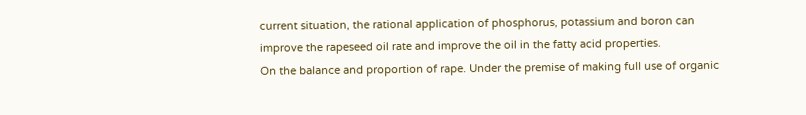current situation, the rational application of phosphorus, potassium and boron can improve the rapeseed oil rate and improve the oil in the fatty acid properties.
On the balance and proportion of rape. Under the premise of making full use of organic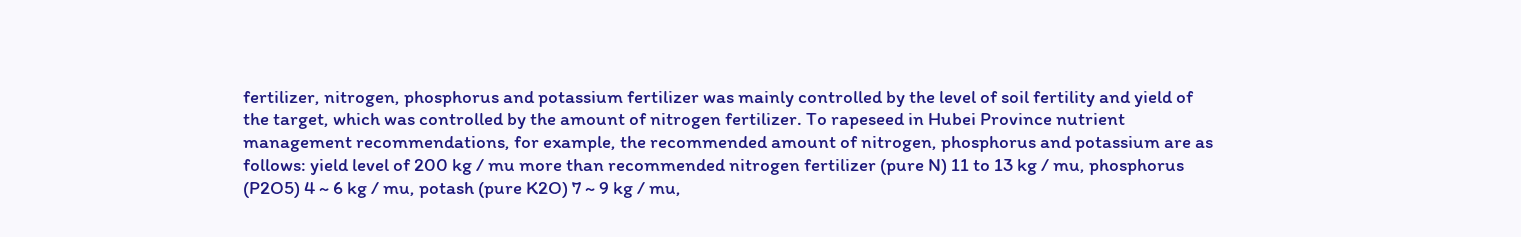fertilizer, nitrogen, phosphorus and potassium fertilizer was mainly controlled by the level of soil fertility and yield of the target, which was controlled by the amount of nitrogen fertilizer. To rapeseed in Hubei Province nutrient management recommendations, for example, the recommended amount of nitrogen, phosphorus and potassium are as follows: yield level of 200 kg / mu more than recommended nitrogen fertilizer (pure N) 11 to 13 kg / mu, phosphorus (P2O5) 4 ~ 6 kg / mu, potash (pure K2O) 7 ~ 9 kg / mu,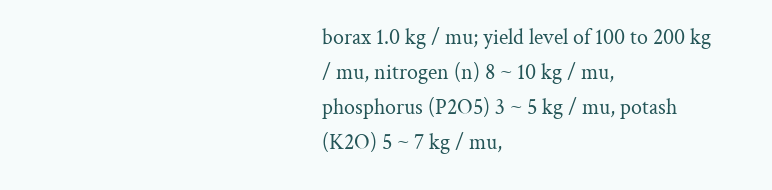borax 1.0 kg / mu; yield level of 100 to 200 kg / mu, nitrogen (n) 8 ~ 10 kg / mu, phosphorus (P2O5) 3 ~ 5 kg / mu, potash (K2O) 5 ~ 7 kg / mu,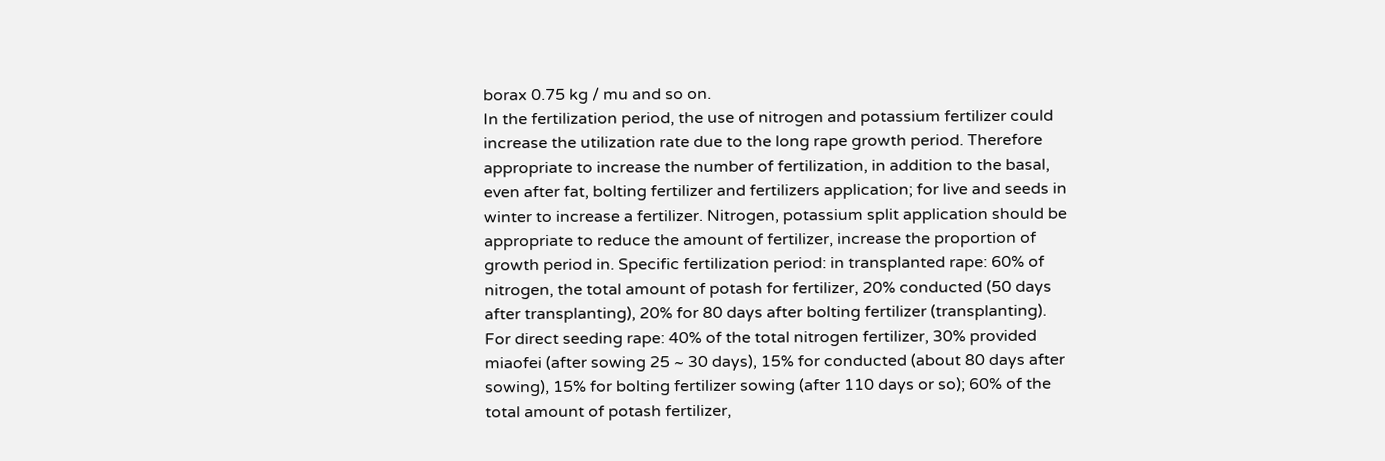borax 0.75 kg / mu and so on.
In the fertilization period, the use of nitrogen and potassium fertilizer could increase the utilization rate due to the long rape growth period. Therefore appropriate to increase the number of fertilization, in addition to the basal, even after fat, bolting fertilizer and fertilizers application; for live and seeds in winter to increase a fertilizer. Nitrogen, potassium split application should be appropriate to reduce the amount of fertilizer, increase the proportion of growth period in. Specific fertilization period: in transplanted rape: 60% of nitrogen, the total amount of potash for fertilizer, 20% conducted (50 days after transplanting), 20% for 80 days after bolting fertilizer (transplanting). For direct seeding rape: 40% of the total nitrogen fertilizer, 30% provided miaofei (after sowing 25 ~ 30 days), 15% for conducted (about 80 days after sowing), 15% for bolting fertilizer sowing (after 110 days or so); 60% of the total amount of potash fertilizer,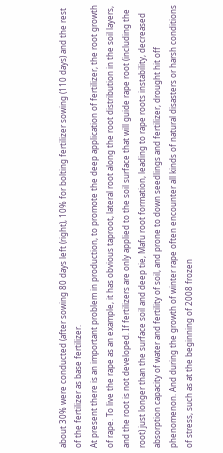about 30% were conducted (after sowing 80 days left (right), 10% for bolting fertilizer sowing (110 days) and the rest of the fertilizer as base fertilizer.
At present there is an important problem in production, to promote the deep application of fertilizer, the root growth of rape. To live the rape as an example, it has obvious taproot, lateral root along the root distribution in the soil layers, and the root is not developed. If fertilizers are only applied to the soil surface that will guide rape root (including the root) just longer than the surface soil and deep tie, Mafu root formation, leading to rape roots instability, decreased absorption capacity of water and fertility of soil, and prone to down seedlings and fertilizer, drought hit off phenomenon. And during the growth of winter rape often encounter all kinds of natural disasters or harsh conditions of stress, such as at the beginning of 2008 frozen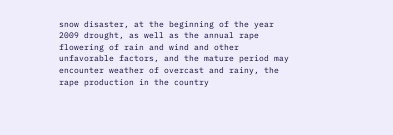snow disaster, at the beginning of the year 2009 drought, as well as the annual rape flowering of rain and wind and other unfavorable factors, and the mature period may encounter weather of overcast and rainy, the rape production in the country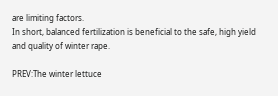are limiting factors.
In short, balanced fertilization is beneficial to the safe, high yield and quality of winter rape.

PREV:The winter lettuce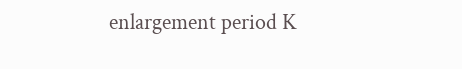enlargement period K